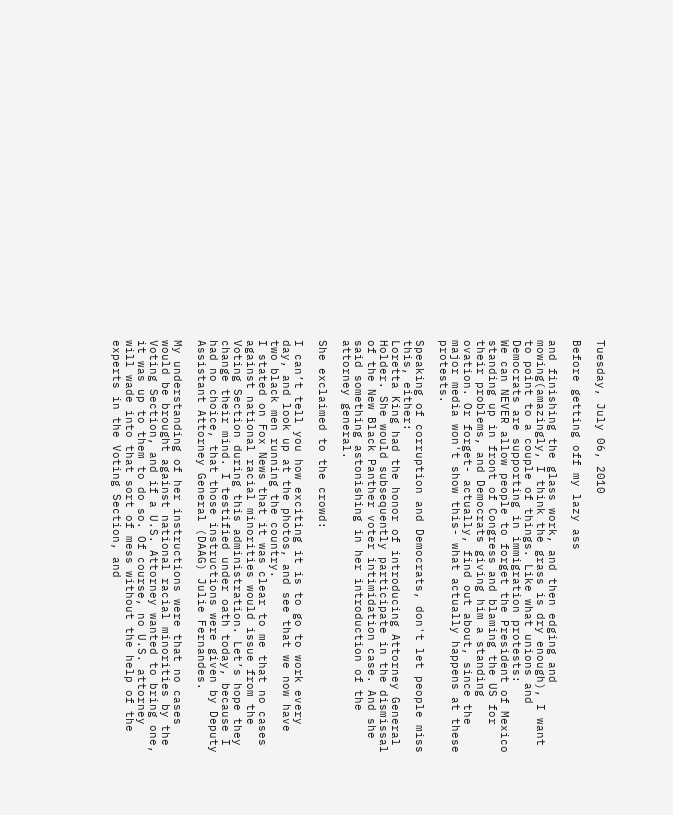Tuesday, July 06, 2010

Before getting off my lazy ass

and finishing the glass work, and then edging and mowing(amazingly, I think the grass is dry enough), I want to point to a couple of things. Like what unions and Democrats are supporting in immigration protests:
We can NEVER allow people to forget the President of Mexico standing up in front of Congress and blaming the US for their problems, and Democrats giving him a standing ovation. Or forget- actually, find out about, since the major media won't show this- what actually happens at these protests.

Speaking of corruption and Democrats, don't let people miss this, either:
Loretta King had the honor of introducing Attorney General Holder. She would subsequently participate in the dismissal of the New Black Panther voter intimidation case. And she said something astonishing in her introduction of the attorney general.

She exclaimed to the crowd:

I can’t tell you how exciting it is to go to work every day, and look up at the photos, and see that we now have two black men running the country.
I stated on Fox News that it was clear to me that no cases against national racial minorities would issue from the Voting Section during this administration. Let’s hope they change their mind. I testified under oath today, because I had no choice, that those instructions were given by Deputy Assistant Attorney General (DAAG) Julie Fernandes.

My understanding of her instructions were that no cases would be brought against national racial minorities by the Voting Section, and if a U.S. Attorney wanted to bring one, it was up to them to do so. Of course, no U.S. attorney will wade into that sort of mess without the help of the experts in the Voting Section, and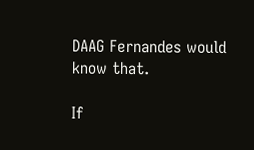DAAG Fernandes would know that.

If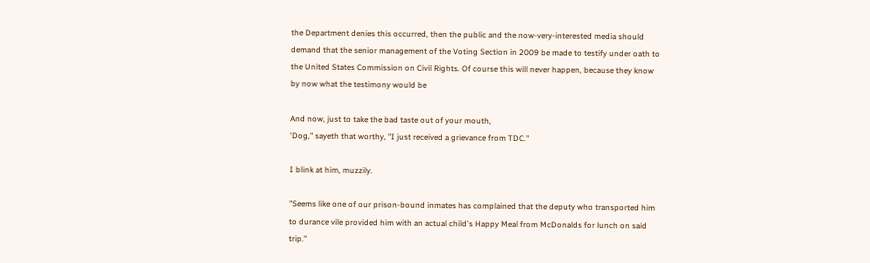the Department denies this occurred, then the public and the now-very-interested media should demand that the senior management of the Voting Section in 2009 be made to testify under oath to the United States Commission on Civil Rights. Of course this will never happen, because they know by now what the testimony would be

And now, just to take the bad taste out of your mouth,
'Dog," sayeth that worthy, "I just received a grievance from TDC."

I blink at him, muzzily.

"Seems like one of our prison-bound inmates has complained that the deputy who transported him to durance vile provided him with an actual child's Happy Meal from McDonalds for lunch on said trip."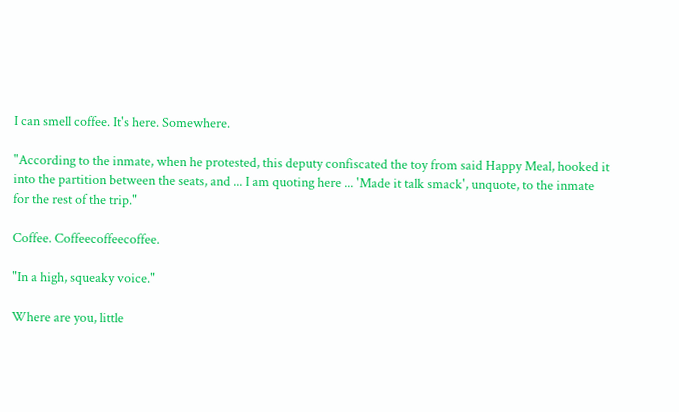I can smell coffee. It's here. Somewhere.

"According to the inmate, when he protested, this deputy confiscated the toy from said Happy Meal, hooked it into the partition between the seats, and ... I am quoting here ... 'Made it talk smack', unquote, to the inmate for the rest of the trip."

Coffee. Coffeecoffeecoffee.

"In a high, squeaky voice."

Where are you, little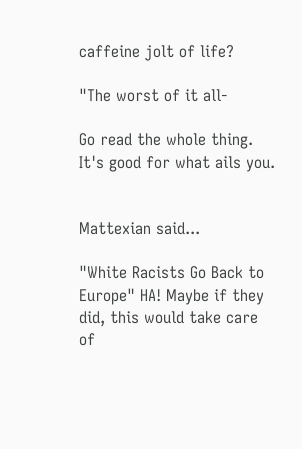caffeine jolt of life?

"The worst of it all-

Go read the whole thing. It's good for what ails you.


Mattexian said...

"White Racists Go Back to Europe" HA! Maybe if they did, this would take care of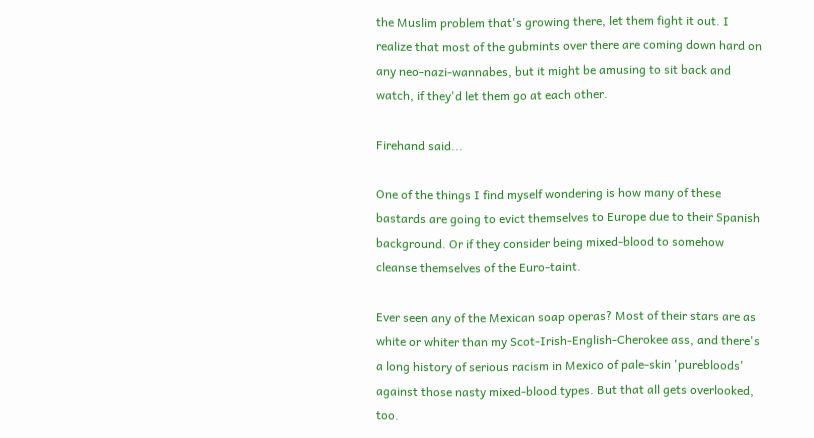the Muslim problem that's growing there, let them fight it out. I realize that most of the gubmints over there are coming down hard on any neo-nazi-wannabes, but it might be amusing to sit back and watch, if they'd let them go at each other.

Firehand said...

One of the things I find myself wondering is how many of these bastards are going to evict themselves to Europe due to their Spanish background. Or if they consider being mixed-blood to somehow cleanse themselves of the Euro-taint.

Ever seen any of the Mexican soap operas? Most of their stars are as white or whiter than my Scot-Irish-English-Cherokee ass, and there's a long history of serious racism in Mexico of pale-skin 'purebloods' against those nasty mixed-blood types. But that all gets overlooked, too.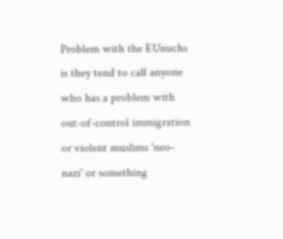Problem with the EUnuchs is they tend to call anyone who has a problem with out-of-control immigration or violent muslims 'neo-nazi' or something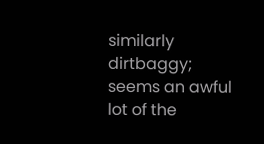similarly dirtbaggy; seems an awful lot of the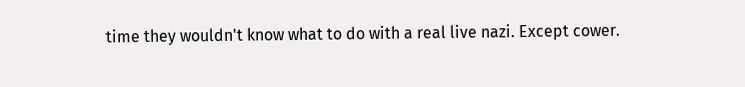time they wouldn't know what to do with a real live nazi. Except cower.